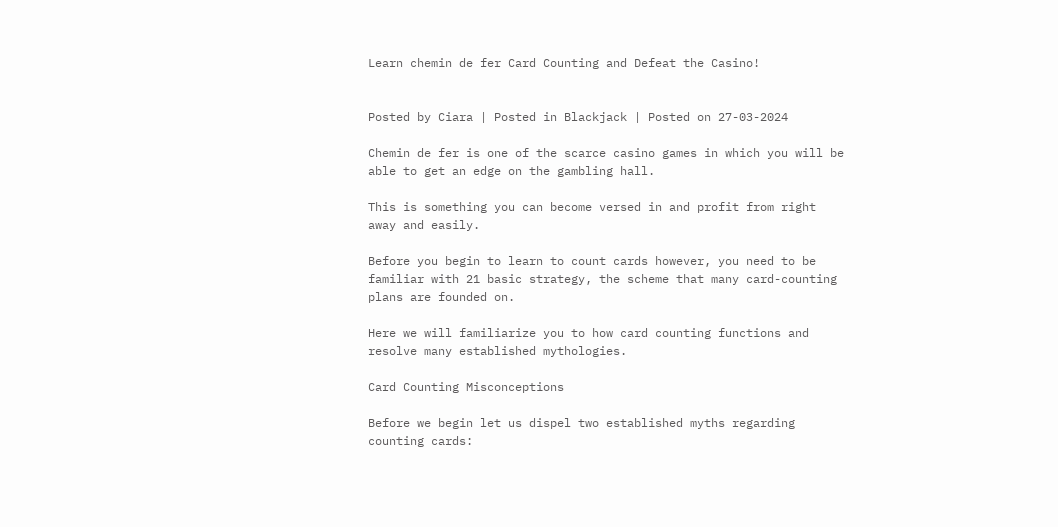Learn chemin de fer Card Counting and Defeat the Casino!


Posted by Ciara | Posted in Blackjack | Posted on 27-03-2024

Chemin de fer is one of the scarce casino games in which you will be able to get an edge on the gambling hall.

This is something you can become versed in and profit from right away and easily.

Before you begin to learn to count cards however, you need to be familiar with 21 basic strategy, the scheme that many card-counting plans are founded on.

Here we will familiarize you to how card counting functions and resolve many established mythologies.

Card Counting Misconceptions

Before we begin let us dispel two established myths regarding counting cards: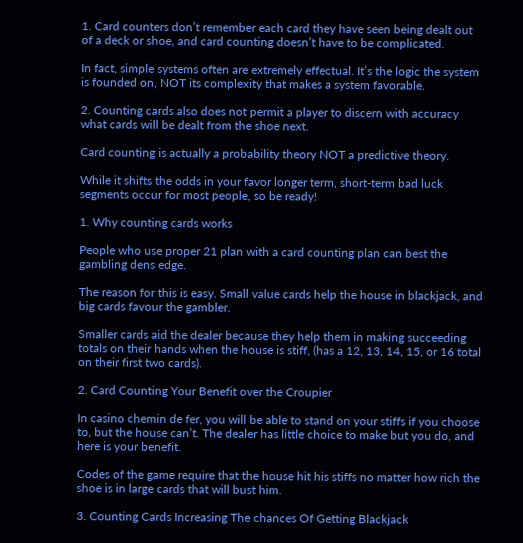1. Card counters don’t remember each card they have seen being dealt out of a deck or shoe, and card counting doesn’t have to be complicated.

In fact, simple systems often are extremely effectual. It’s the logic the system is founded on, NOT its complexity that makes a system favorable.

2. Counting cards also does not permit a player to discern with accuracy what cards will be dealt from the shoe next.

Card counting is actually a probability theory NOT a predictive theory.

While it shifts the odds in your favor longer term, short-term bad luck segments occur for most people, so be ready!

1. Why counting cards works

People who use proper 21 plan with a card counting plan can best the gambling dens edge.

The reason for this is easy. Small value cards help the house in blackjack, and big cards favour the gambler.

Smaller cards aid the dealer because they help them in making succeeding totals on their hands when the house is stiff, (has a 12, 13, 14, 15, or 16 total on their first two cards).

2. Card Counting Your Benefit over the Croupier

In casino chemin de fer, you will be able to stand on your stiffs if you choose to, but the house can’t. The dealer has little choice to make but you do, and here is your benefit.

Codes of the game require that the house hit his stiffs no matter how rich the shoe is in large cards that will bust him.

3. Counting Cards Increasing The chances Of Getting Blackjack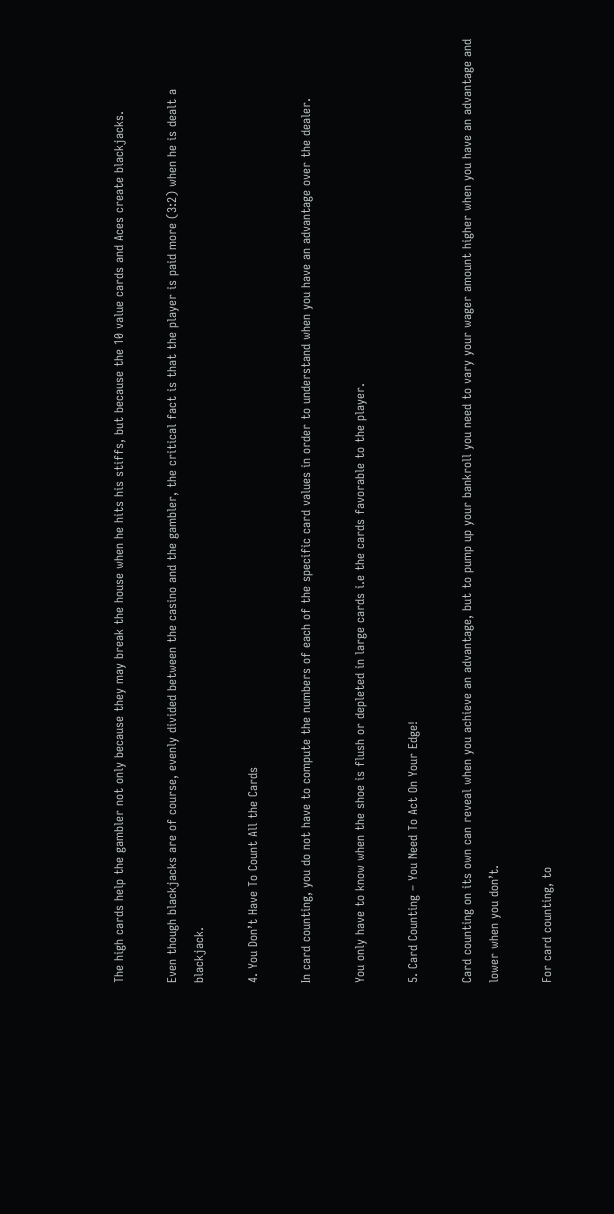The high cards help the gambler not only because they may break the house when he hits his stiffs, but because the 10 value cards and Aces create blackjacks.

Even though blackjacks are of course, evenly divided between the casino and the gambler, the critical fact is that the player is paid more (3:2) when he is dealt a blackjack.

4. You Don’t Have To Count All the Cards

In card counting, you do not have to compute the numbers of each of the specific card values in order to understand when you have an advantage over the dealer.

You only have to know when the shoe is flush or depleted in large cards i.e the cards favorable to the player.

5. Card Counting – You Need To Act On Your Edge!

Card counting on its own can reveal when you achieve an advantage, but to pump up your bankroll you need to vary your wager amount higher when you have an advantage and lower when you don’t.

For card counting, to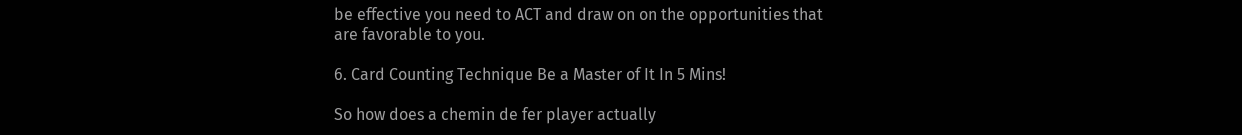be effective you need to ACT and draw on on the opportunities that are favorable to you.

6. Card Counting Technique Be a Master of It In 5 Mins!

So how does a chemin de fer player actually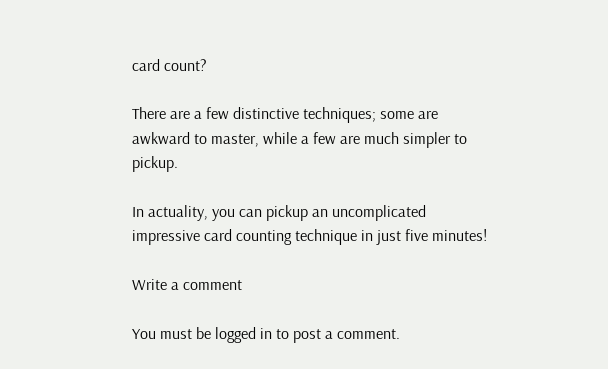card count?

There are a few distinctive techniques; some are awkward to master, while a few are much simpler to pickup.

In actuality, you can pickup an uncomplicated impressive card counting technique in just five minutes!

Write a comment

You must be logged in to post a comment.